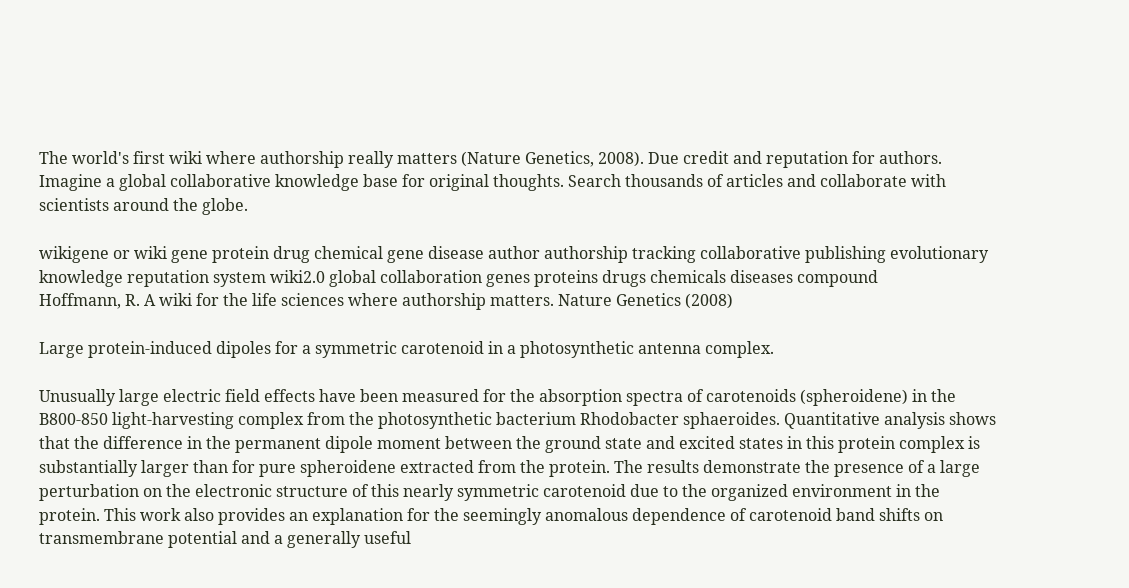The world's first wiki where authorship really matters (Nature Genetics, 2008). Due credit and reputation for authors. Imagine a global collaborative knowledge base for original thoughts. Search thousands of articles and collaborate with scientists around the globe.

wikigene or wiki gene protein drug chemical gene disease author authorship tracking collaborative publishing evolutionary knowledge reputation system wiki2.0 global collaboration genes proteins drugs chemicals diseases compound
Hoffmann, R. A wiki for the life sciences where authorship matters. Nature Genetics (2008)

Large protein-induced dipoles for a symmetric carotenoid in a photosynthetic antenna complex.

Unusually large electric field effects have been measured for the absorption spectra of carotenoids (spheroidene) in the B800-850 light-harvesting complex from the photosynthetic bacterium Rhodobacter sphaeroides. Quantitative analysis shows that the difference in the permanent dipole moment between the ground state and excited states in this protein complex is substantially larger than for pure spheroidene extracted from the protein. The results demonstrate the presence of a large perturbation on the electronic structure of this nearly symmetric carotenoid due to the organized environment in the protein. This work also provides an explanation for the seemingly anomalous dependence of carotenoid band shifts on transmembrane potential and a generally useful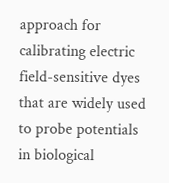approach for calibrating electric field-sensitive dyes that are widely used to probe potentials in biological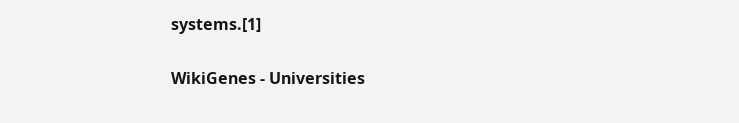systems.[1]


WikiGenes - Universities